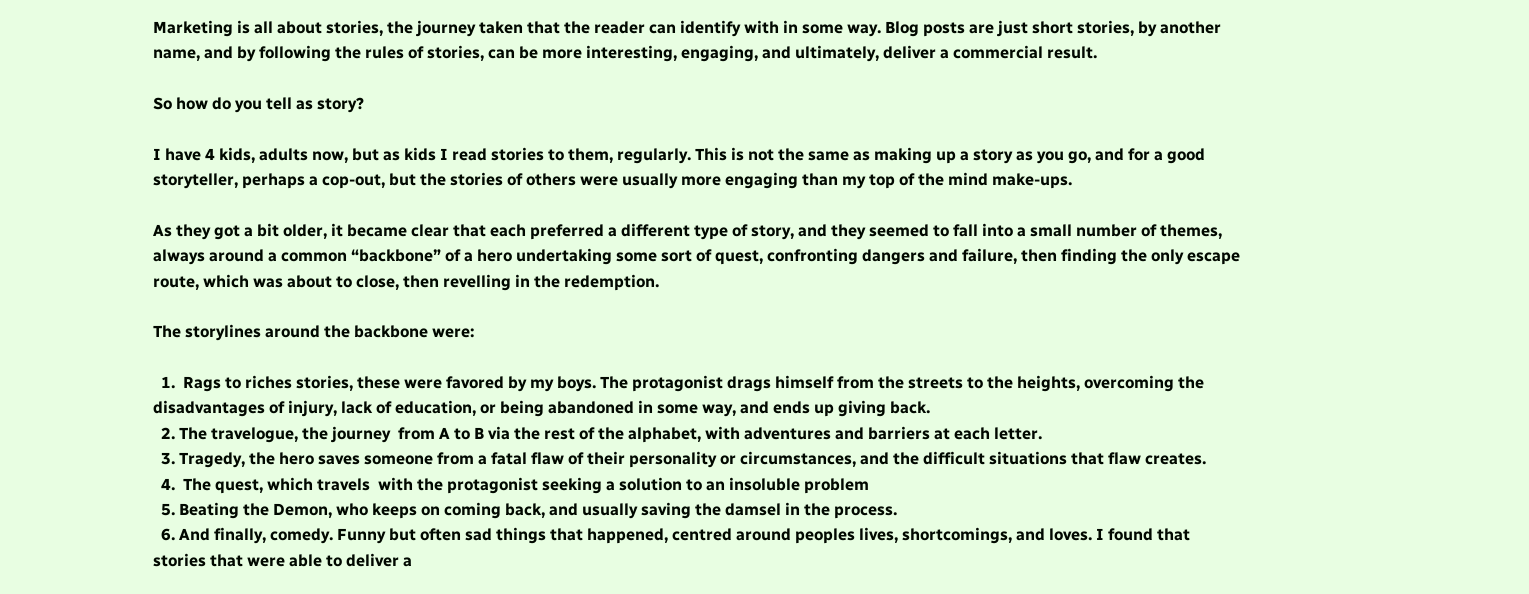Marketing is all about stories, the journey taken that the reader can identify with in some way. Blog posts are just short stories, by another name, and by following the rules of stories, can be more interesting, engaging, and ultimately, deliver a commercial result.

So how do you tell as story?

I have 4 kids, adults now, but as kids I read stories to them, regularly. This is not the same as making up a story as you go, and for a good storyteller, perhaps a cop-out, but the stories of others were usually more engaging than my top of the mind make-ups.

As they got a bit older, it became clear that each preferred a different type of story, and they seemed to fall into a small number of themes, always around a common “backbone” of a hero undertaking some sort of quest, confronting dangers and failure, then finding the only escape route, which was about to close, then revelling in the redemption.

The storylines around the backbone were:

  1.  Rags to riches stories, these were favored by my boys. The protagonist drags himself from the streets to the heights, overcoming the disadvantages of injury, lack of education, or being abandoned in some way, and ends up giving back.
  2. The travelogue, the journey  from A to B via the rest of the alphabet, with adventures and barriers at each letter.
  3. Tragedy, the hero saves someone from a fatal flaw of their personality or circumstances, and the difficult situations that flaw creates.
  4.  The quest, which travels  with the protagonist seeking a solution to an insoluble problem
  5. Beating the Demon, who keeps on coming back, and usually saving the damsel in the process.
  6. And finally, comedy. Funny but often sad things that happened, centred around peoples lives, shortcomings, and loves. I found that stories that were able to deliver a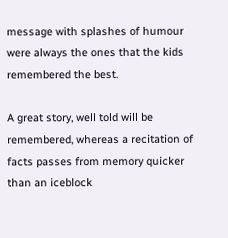message with splashes of humour were always the ones that the kids remembered the best.

A great story, well told will be remembered, whereas a recitation of facts passes from memory quicker than an iceblock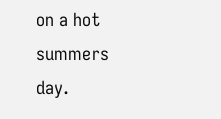on a hot summers day.